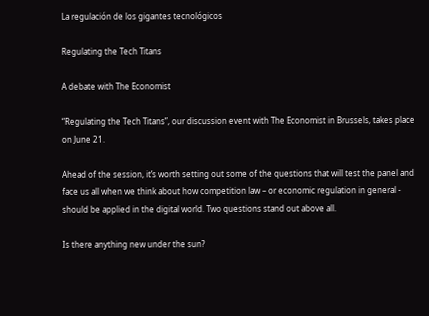La regulación de los gigantes tecnológicos

Regulating the Tech Titans

A debate with The Economist

“Regulating the Tech Titans”, our discussion event with The Economist in Brussels, takes place on June 21.

Ahead of the session, it’s worth setting out some of the questions that will test the panel and face us all when we think about how competition law – or economic regulation in general - should be applied in the digital world. Two questions stand out above all.

Is there anything new under the sun?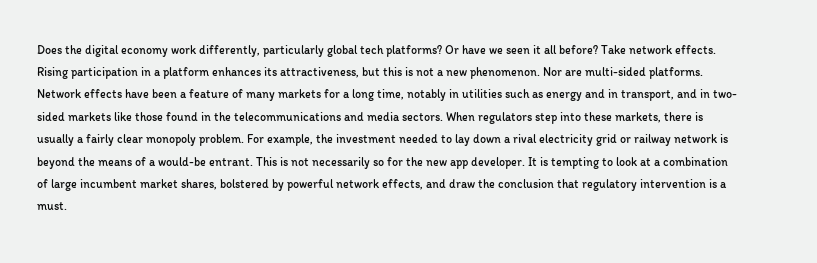Does the digital economy work differently, particularly global tech platforms? Or have we seen it all before? Take network effects. Rising participation in a platform enhances its attractiveness, but this is not a new phenomenon. Nor are multi-sided platforms. Network effects have been a feature of many markets for a long time, notably in utilities such as energy and in transport, and in two-sided markets like those found in the telecommunications and media sectors. When regulators step into these markets, there is usually a fairly clear monopoly problem. For example, the investment needed to lay down a rival electricity grid or railway network is beyond the means of a would-be entrant. This is not necessarily so for the new app developer. It is tempting to look at a combination of large incumbent market shares, bolstered by powerful network effects, and draw the conclusion that regulatory intervention is a must.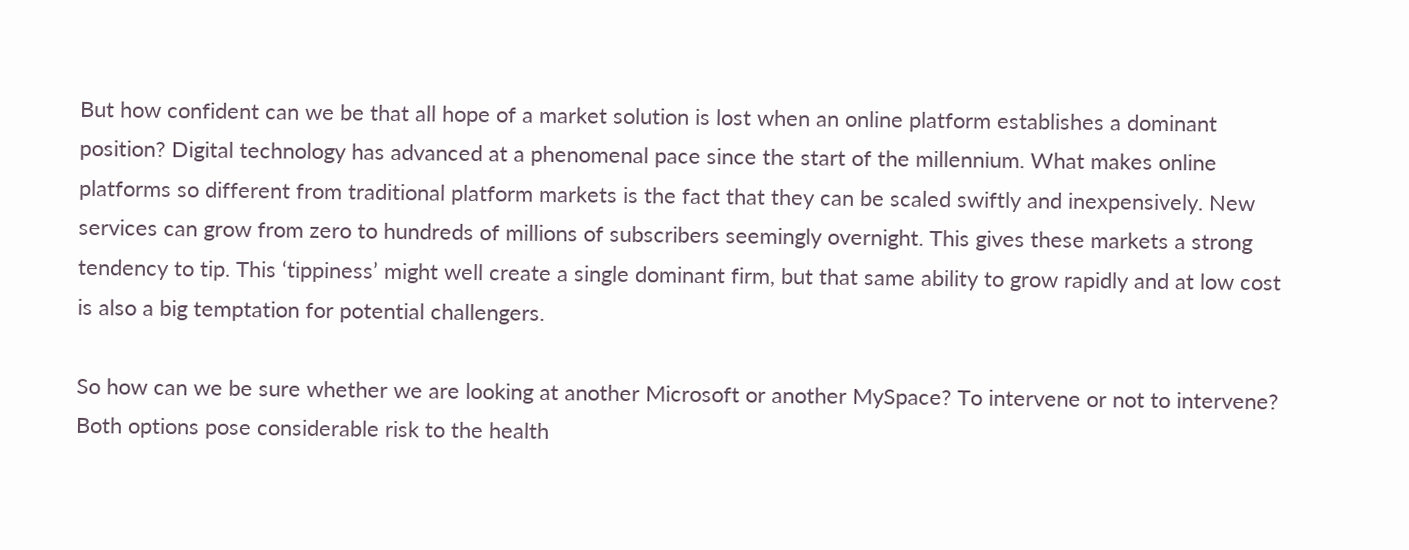But how confident can we be that all hope of a market solution is lost when an online platform establishes a dominant position? Digital technology has advanced at a phenomenal pace since the start of the millennium. What makes online platforms so different from traditional platform markets is the fact that they can be scaled swiftly and inexpensively. New services can grow from zero to hundreds of millions of subscribers seemingly overnight. This gives these markets a strong tendency to tip. This ‘tippiness’ might well create a single dominant firm, but that same ability to grow rapidly and at low cost is also a big temptation for potential challengers.

So how can we be sure whether we are looking at another Microsoft or another MySpace? To intervene or not to intervene? Both options pose considerable risk to the health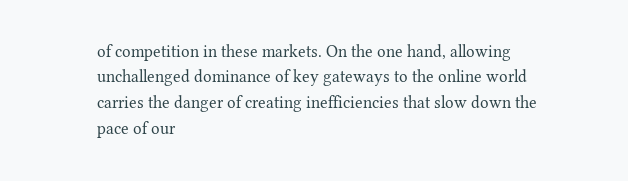of competition in these markets. On the one hand, allowing unchallenged dominance of key gateways to the online world carries the danger of creating inefficiencies that slow down the pace of our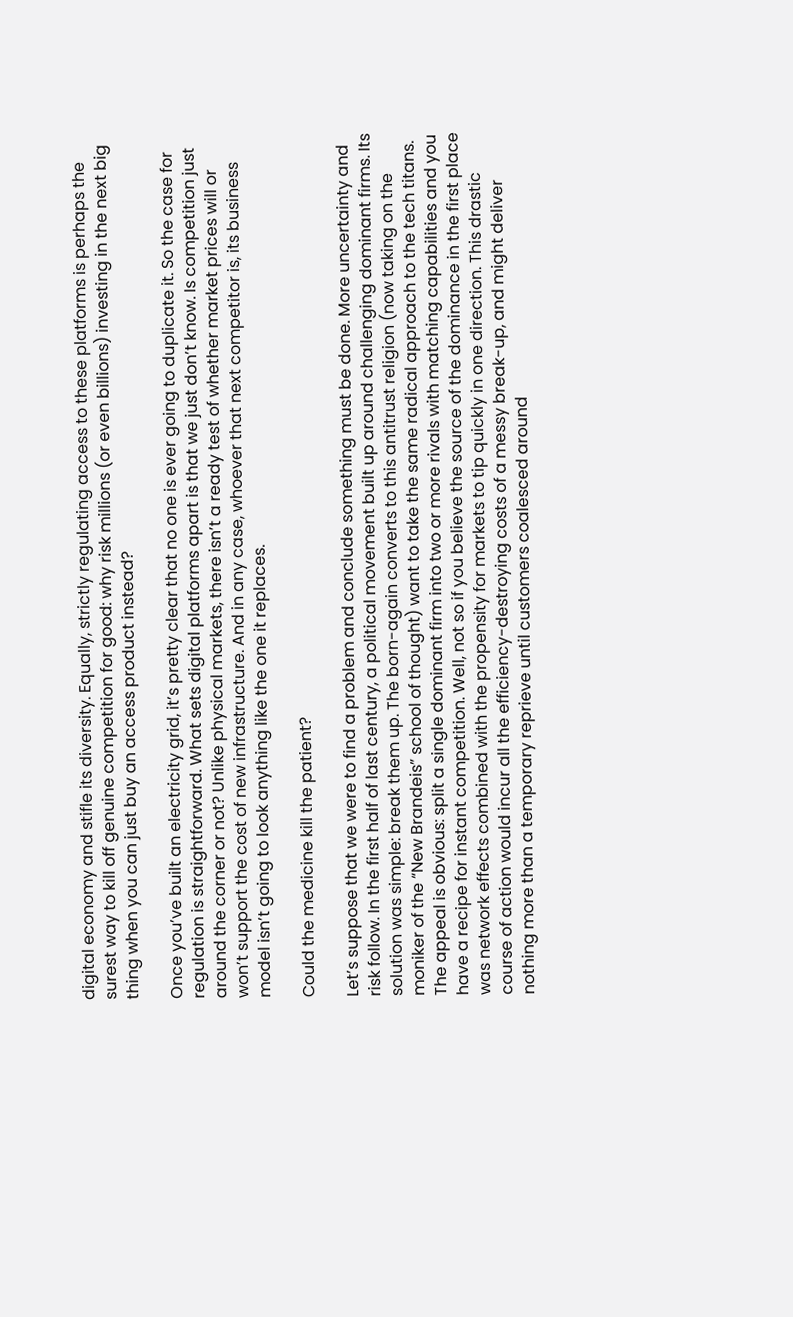digital economy and stifle its diversity. Equally, strictly regulating access to these platforms is perhaps the surest way to kill off genuine competition for good: why risk millions (or even billions) investing in the next big thing when you can just buy an access product instead?

Once you’ve built an electricity grid, it’s pretty clear that no one is ever going to duplicate it. So the case for regulation is straightforward. What sets digital platforms apart is that we just don’t know. Is competition just around the corner or not? Unlike physical markets, there isn’t a ready test of whether market prices will or won’t support the cost of new infrastructure. And in any case, whoever that next competitor is, its business model isn’t going to look anything like the one it replaces.

Could the medicine kill the patient?

Let’s suppose that we were to find a problem and conclude something must be done. More uncertainty and risk follow. In the first half of last century, a political movement built up around challenging dominant firms. Its solution was simple: break them up. The born-again converts to this antitrust religion (now taking on the moniker of the “New Brandeis” school of thought) want to take the same radical approach to the tech titans. The appeal is obvious: split a single dominant firm into two or more rivals with matching capabilities and you have a recipe for instant competition. Well, not so if you believe the source of the dominance in the first place was network effects combined with the propensity for markets to tip quickly in one direction. This drastic course of action would incur all the efficiency-destroying costs of a messy break-up, and might deliver nothing more than a temporary reprieve until customers coalesced around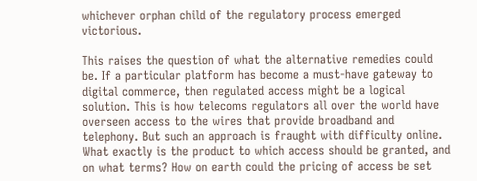whichever orphan child of the regulatory process emerged victorious.

This raises the question of what the alternative remedies could be. If a particular platform has become a must-have gateway to digital commerce, then regulated access might be a logical solution. This is how telecoms regulators all over the world have overseen access to the wires that provide broadband and telephony. But such an approach is fraught with difficulty online. What exactly is the product to which access should be granted, and on what terms? How on earth could the pricing of access be set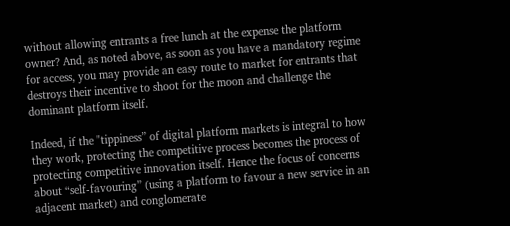without allowing entrants a free lunch at the expense the platform owner? And, as noted above, as soon as you have a mandatory regime for access, you may provide an easy route to market for entrants that destroys their incentive to shoot for the moon and challenge the dominant platform itself.

Indeed, if the "tippiness” of digital platform markets is integral to how they work, protecting the competitive process becomes the process of protecting competitive innovation itself. Hence the focus of concerns about “self-favouring” (using a platform to favour a new service in an adjacent market) and conglomerate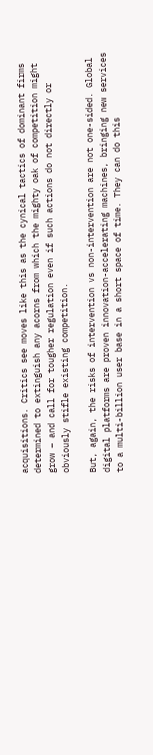acquisitions. Critics see moves like this as the cynical tactics of dominant firms determined to extinguish any acorns from which the mighty oak of competition might grow – and call for tougher regulation even if such actions do not directly or obviously stifle existing competition.

But, again, the risks of intervention vs non-intervention are not one-sided. Global digital platforms are proven innovation-accelerating machines, bringing new services to a multi-billion user base in a short space of time. They can do this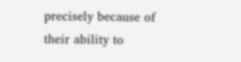precisely because of their ability to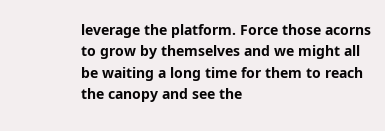leverage the platform. Force those acorns to grow by themselves and we might all be waiting a long time for them to reach the canopy and see the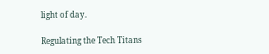light of day.

Regulating the Tech Titans